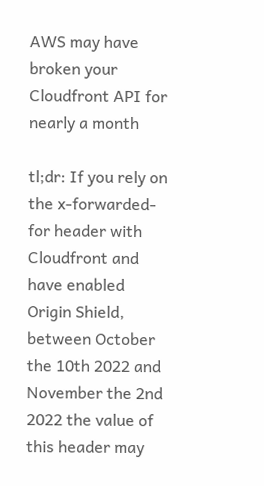AWS may have broken your Cloudfront API for nearly a month

tl;dr: If you rely on the x-forwarded-for header with Cloudfront and have enabled Origin Shield, between October the 10th 2022 and November the 2nd 2022 the value of this header may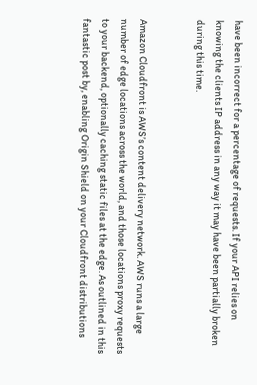have been incorrect for a percentage of requests. If your API relies on knowing the clients IP address in any way it may have been partially broken during this time.


Amazon Cloudfront is AWS’s content delivery network. AWS runs a large number of edge locations across the world, and those locations proxy requests to your backend, optionally caching static files at the edge. As outlined in this fantastic post by, enabling Origin Shield on your Cloudfront distributions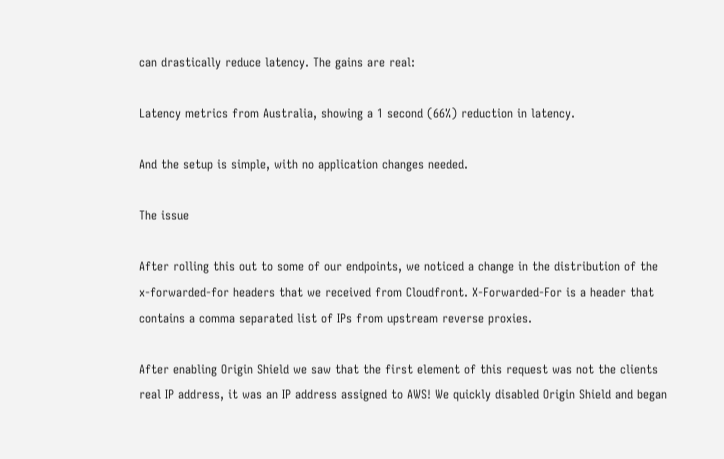can drastically reduce latency. The gains are real:

Latency metrics from Australia, showing a 1 second (66%) reduction in latency.

And the setup is simple, with no application changes needed.

The issue

After rolling this out to some of our endpoints, we noticed a change in the distribution of the x-forwarded-for headers that we received from Cloudfront. X-Forwarded-For is a header that contains a comma separated list of IPs from upstream reverse proxies.

After enabling Origin Shield we saw that the first element of this request was not the clients real IP address, it was an IP address assigned to AWS! We quickly disabled Origin Shield and began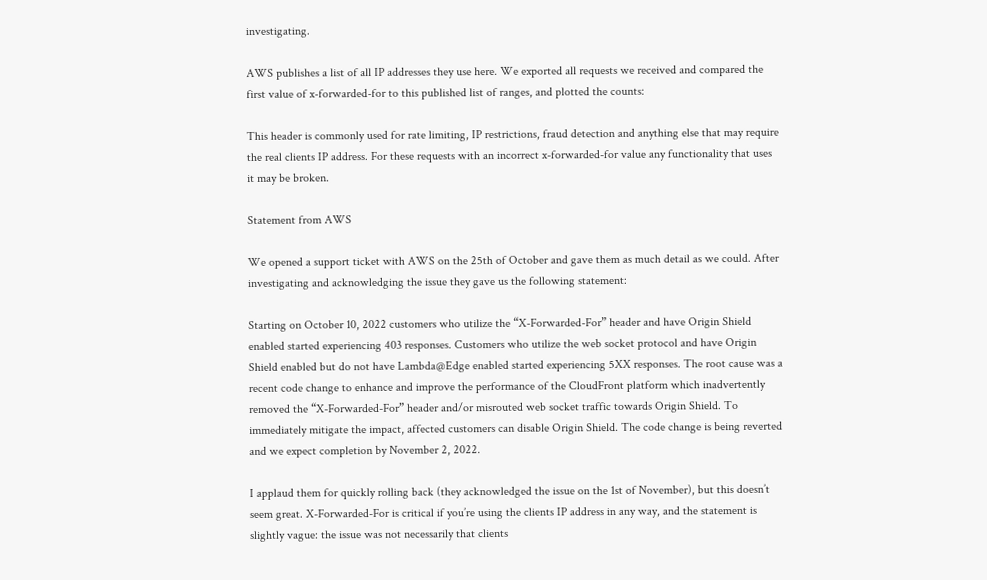investigating.

AWS publishes a list of all IP addresses they use here. We exported all requests we received and compared the first value of x-forwarded-for to this published list of ranges, and plotted the counts:

This header is commonly used for rate limiting, IP restrictions, fraud detection and anything else that may require the real clients IP address. For these requests with an incorrect x-forwarded-for value any functionality that uses it may be broken.

Statement from AWS

We opened a support ticket with AWS on the 25th of October and gave them as much detail as we could. After investigating and acknowledging the issue they gave us the following statement:

Starting on October 10, 2022 customers who utilize the “X-Forwarded-For” header and have Origin Shield enabled started experiencing 403 responses. Customers who utilize the web socket protocol and have Origin Shield enabled but do not have Lambda@Edge enabled started experiencing 5XX responses. The root cause was a recent code change to enhance and improve the performance of the CloudFront platform which inadvertently removed the “X-Forwarded-For” header and/or misrouted web socket traffic towards Origin Shield. To immediately mitigate the impact, affected customers can disable Origin Shield. The code change is being reverted and we expect completion by November 2, 2022.

I applaud them for quickly rolling back (they acknowledged the issue on the 1st of November), but this doesn’t seem great. X-Forwarded-For is critical if you’re using the clients IP address in any way, and the statement is slightly vague: the issue was not necessarily that clients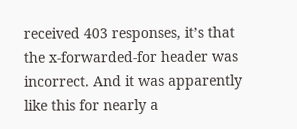received 403 responses, it’s that the x-forwarded-for header was incorrect. And it was apparently like this for nearly a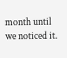month until we noticed it.